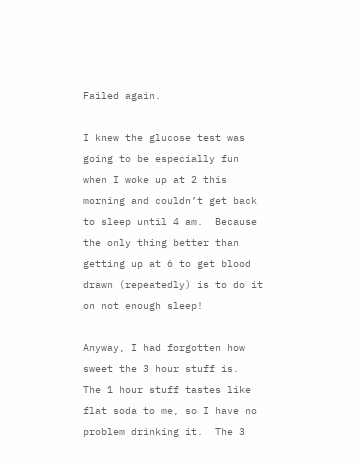Failed again.

I knew the glucose test was going to be especially fun when I woke up at 2 this morning and couldn’t get back to sleep until 4 am.  Because the only thing better than getting up at 6 to get blood drawn (repeatedly) is to do it on not enough sleep!

Anyway, I had forgotten how sweet the 3 hour stuff is.  The 1 hour stuff tastes like flat soda to me, so I have no problem drinking it.  The 3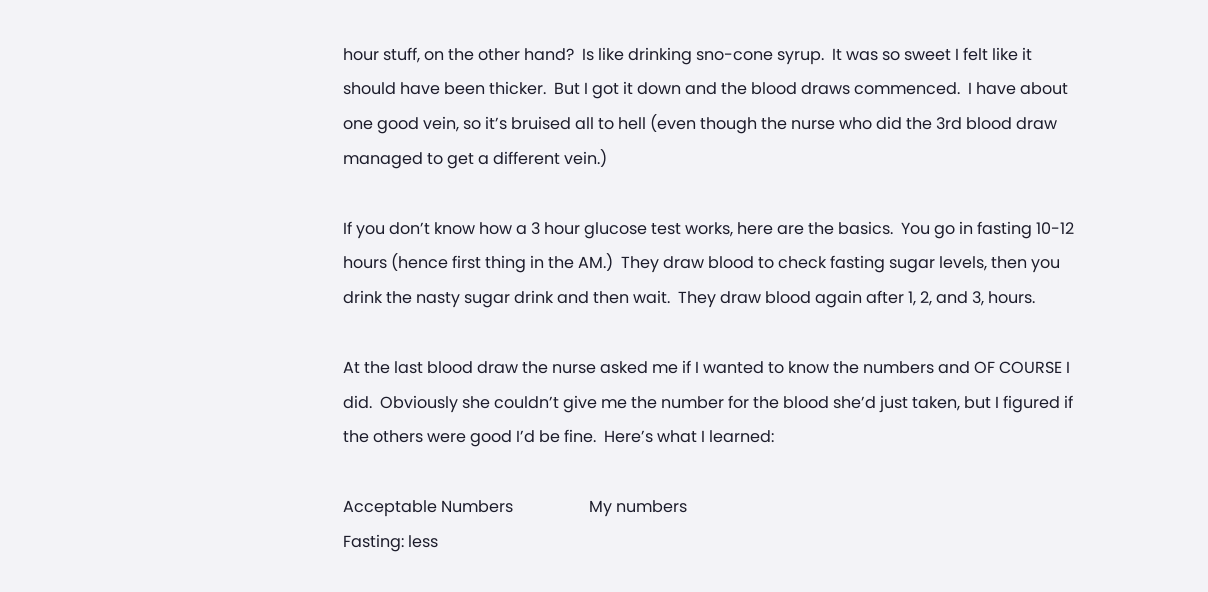hour stuff, on the other hand?  Is like drinking sno-cone syrup.  It was so sweet I felt like it should have been thicker.  But I got it down and the blood draws commenced.  I have about one good vein, so it’s bruised all to hell (even though the nurse who did the 3rd blood draw managed to get a different vein.)

If you don’t know how a 3 hour glucose test works, here are the basics.  You go in fasting 10-12 hours (hence first thing in the AM.)  They draw blood to check fasting sugar levels, then you drink the nasty sugar drink and then wait.  They draw blood again after 1, 2, and 3, hours.

At the last blood draw the nurse asked me if I wanted to know the numbers and OF COURSE I did.  Obviously she couldn’t give me the number for the blood she’d just taken, but I figured if the others were good I’d be fine.  Here’s what I learned:

Acceptable Numbers                   My numbers
Fasting: less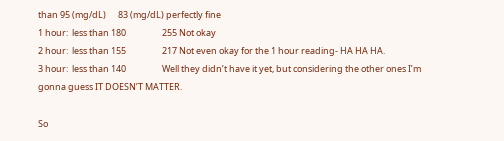than 95 (mg/dL)      83 (mg/dL) perfectly fine
1 hour:  less than 180                  255 Not okay
2 hour:  less than 155                  217 Not even okay for the 1 hour reading- HA HA HA.
3 hour:  less than 140                  Well they didn’t have it yet, but considering the other ones I’m gonna guess IT DOESN’T MATTER.

So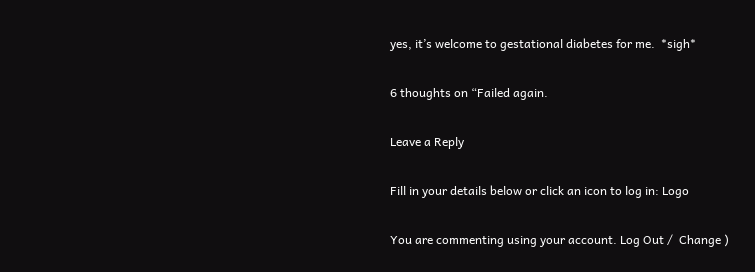yes, it’s welcome to gestational diabetes for me.  *sigh*

6 thoughts on “Failed again.

Leave a Reply

Fill in your details below or click an icon to log in: Logo

You are commenting using your account. Log Out /  Change )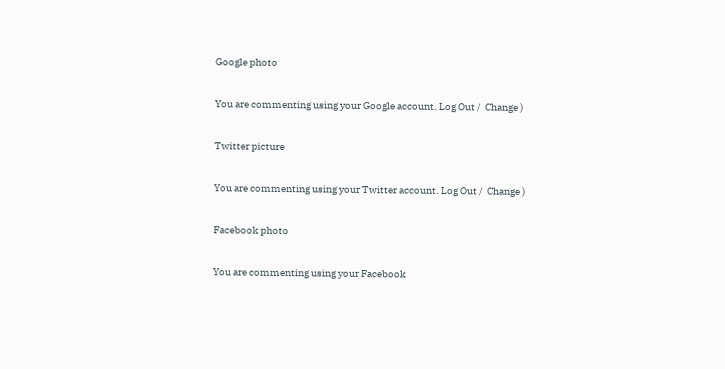Google photo

You are commenting using your Google account. Log Out /  Change )

Twitter picture

You are commenting using your Twitter account. Log Out /  Change )

Facebook photo

You are commenting using your Facebook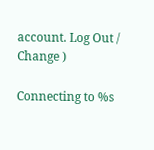account. Log Out /  Change )

Connecting to %s